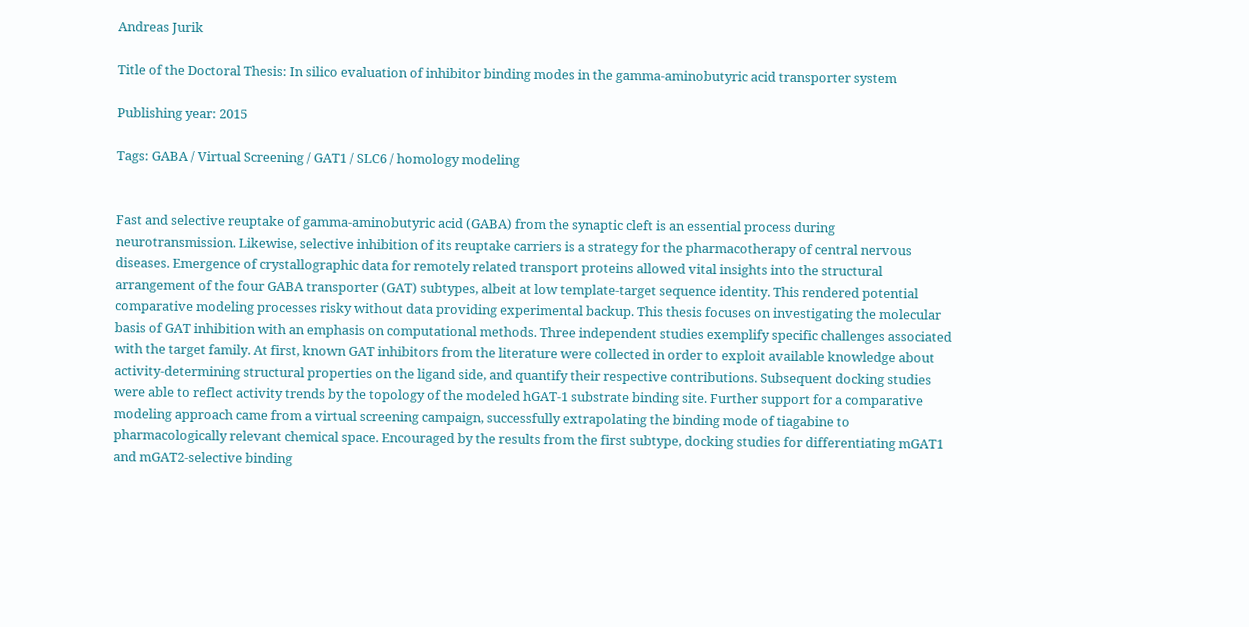Andreas Jurik

Title of the Doctoral Thesis: In silico evaluation of inhibitor binding modes in the gamma-aminobutyric acid transporter system

Publishing year: 2015

Tags: GABA / Virtual Screening / GAT1 / SLC6 / homology modeling


Fast and selective reuptake of gamma-aminobutyric acid (GABA) from the synaptic cleft is an essential process during neurotransmission. Likewise, selective inhibition of its reuptake carriers is a strategy for the pharmacotherapy of central nervous diseases. Emergence of crystallographic data for remotely related transport proteins allowed vital insights into the structural arrangement of the four GABA transporter (GAT) subtypes, albeit at low template-target sequence identity. This rendered potential comparative modeling processes risky without data providing experimental backup. This thesis focuses on investigating the molecular basis of GAT inhibition with an emphasis on computational methods. Three independent studies exemplify specific challenges associated with the target family. At first, known GAT inhibitors from the literature were collected in order to exploit available knowledge about activity-determining structural properties on the ligand side, and quantify their respective contributions. Subsequent docking studies were able to reflect activity trends by the topology of the modeled hGAT-1 substrate binding site. Further support for a comparative modeling approach came from a virtual screening campaign, successfully extrapolating the binding mode of tiagabine to pharmacologically relevant chemical space. Encouraged by the results from the first subtype, docking studies for differentiating mGAT1 and mGAT2-selective binding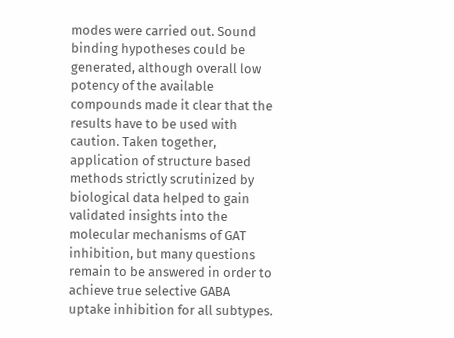modes were carried out. Sound binding hypotheses could be generated, although overall low potency of the available compounds made it clear that the results have to be used with caution. Taken together, application of structure based methods strictly scrutinized by biological data helped to gain validated insights into the molecular mechanisms of GAT inhibition, but many questions remain to be answered in order to achieve true selective GABA uptake inhibition for all subtypes.